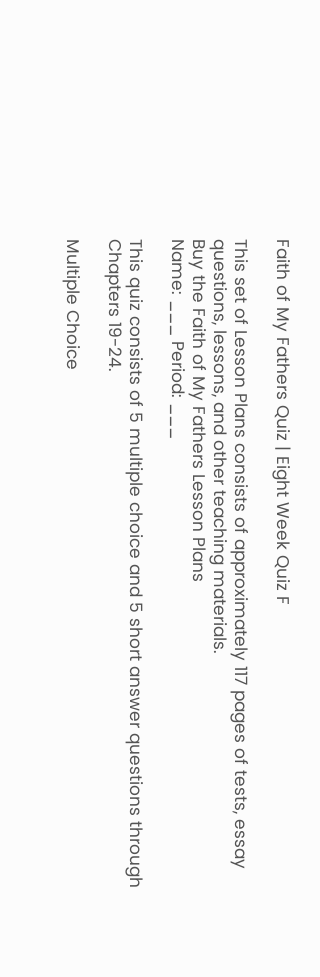Faith of My Fathers Quiz | Eight Week Quiz F

This set of Lesson Plans consists of approximately 117 pages of tests, essay questions, lessons, and other teaching materials.
Buy the Faith of My Fathers Lesson Plans
Name: ___ Period: ___

This quiz consists of 5 multiple choice and 5 short answer questions through Chapters 19-24.

Multiple Choice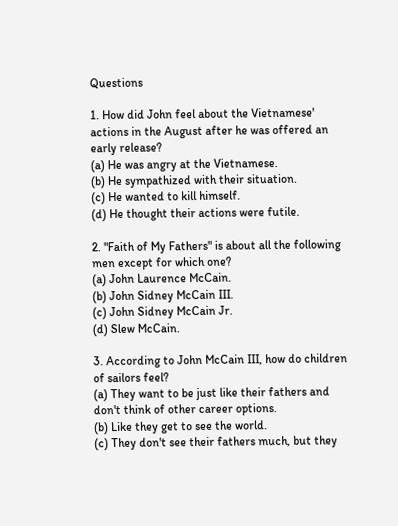Questions

1. How did John feel about the Vietnamese' actions in the August after he was offered an early release?
(a) He was angry at the Vietnamese.
(b) He sympathized with their situation.
(c) He wanted to kill himself.
(d) He thought their actions were futile.

2. "Faith of My Fathers" is about all the following men except for which one?
(a) John Laurence McCain.
(b) John Sidney McCain III.
(c) John Sidney McCain Jr.
(d) Slew McCain.

3. According to John McCain III, how do children of sailors feel?
(a) They want to be just like their fathers and don't think of other career options.
(b) Like they get to see the world.
(c) They don't see their fathers much, but they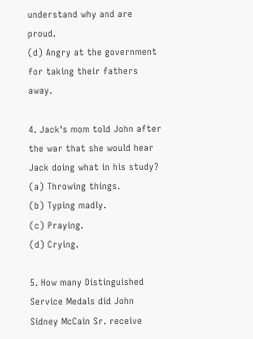understand why and are proud.
(d) Angry at the government for taking their fathers away.

4. Jack's mom told John after the war that she would hear Jack doing what in his study?
(a) Throwing things.
(b) Typing madly.
(c) Praying.
(d) Crying.

5. How many Distinguished Service Medals did John Sidney McCain Sr. receive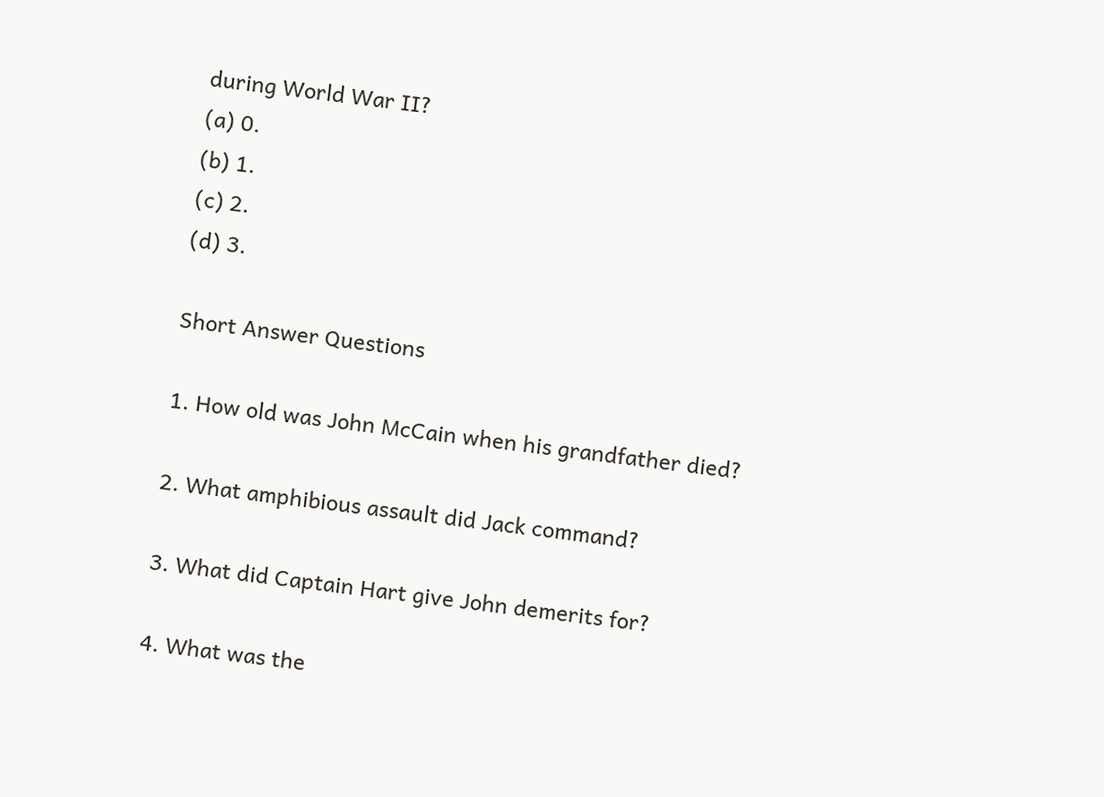during World War II?
(a) 0.
(b) 1.
(c) 2.
(d) 3.

Short Answer Questions

1. How old was John McCain when his grandfather died?

2. What amphibious assault did Jack command?

3. What did Captain Hart give John demerits for?

4. What was the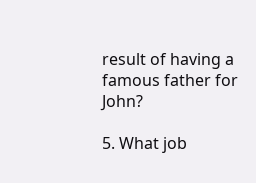result of having a famous father for John?

5. What job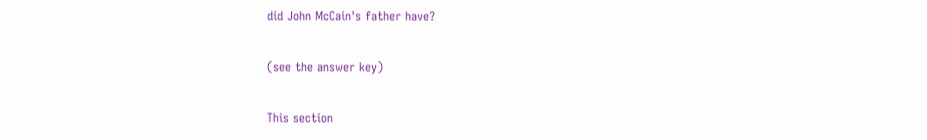did John McCain's father have?

(see the answer key)

This section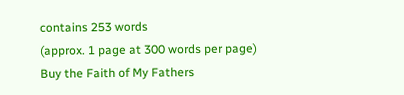contains 253 words
(approx. 1 page at 300 words per page)
Buy the Faith of My Fathers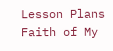Lesson Plans
Faith of My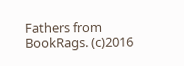Fathers from BookRags. (c)2016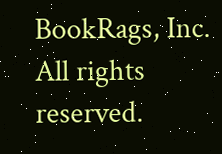BookRags, Inc. All rights reserved.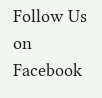Follow Us on Facebook